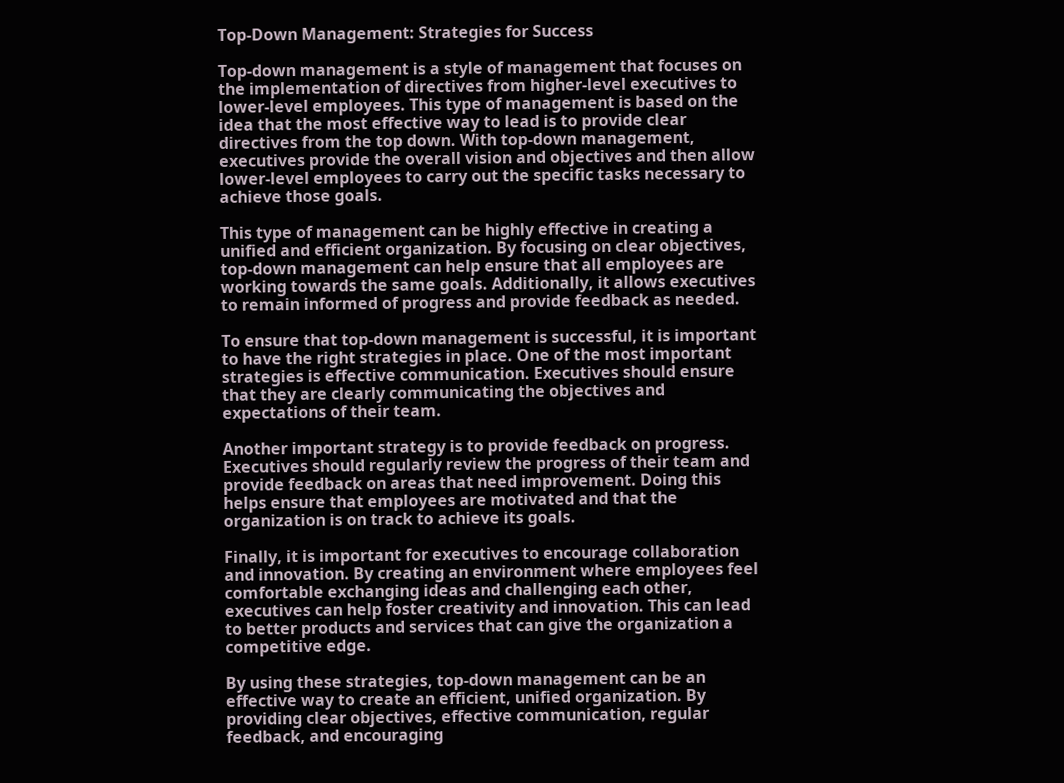Top-Down Management: Strategies for Success

Top-down management is a style of management that focuses on the implementation of directives from higher-level executives to lower-level employees. This type of management is based on the idea that the most effective way to lead is to provide clear directives from the top down. With top-down management, executives provide the overall vision and objectives and then allow lower-level employees to carry out the specific tasks necessary to achieve those goals.

This type of management can be highly effective in creating a unified and efficient organization. By focusing on clear objectives, top-down management can help ensure that all employees are working towards the same goals. Additionally, it allows executives to remain informed of progress and provide feedback as needed.

To ensure that top-down management is successful, it is important to have the right strategies in place. One of the most important strategies is effective communication. Executives should ensure that they are clearly communicating the objectives and expectations of their team.

Another important strategy is to provide feedback on progress. Executives should regularly review the progress of their team and provide feedback on areas that need improvement. Doing this helps ensure that employees are motivated and that the organization is on track to achieve its goals.

Finally, it is important for executives to encourage collaboration and innovation. By creating an environment where employees feel comfortable exchanging ideas and challenging each other, executives can help foster creativity and innovation. This can lead to better products and services that can give the organization a competitive edge.

By using these strategies, top-down management can be an effective way to create an efficient, unified organization. By providing clear objectives, effective communication, regular feedback, and encouraging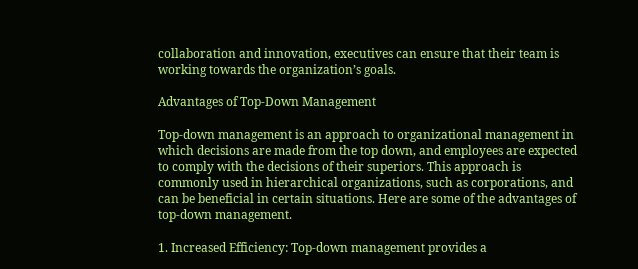collaboration and innovation, executives can ensure that their team is working towards the organization’s goals.

Advantages of Top-Down Management

Top-down management is an approach to organizational management in which decisions are made from the top down, and employees are expected to comply with the decisions of their superiors. This approach is commonly used in hierarchical organizations, such as corporations, and can be beneficial in certain situations. Here are some of the advantages of top-down management.

1. Increased Efficiency: Top-down management provides a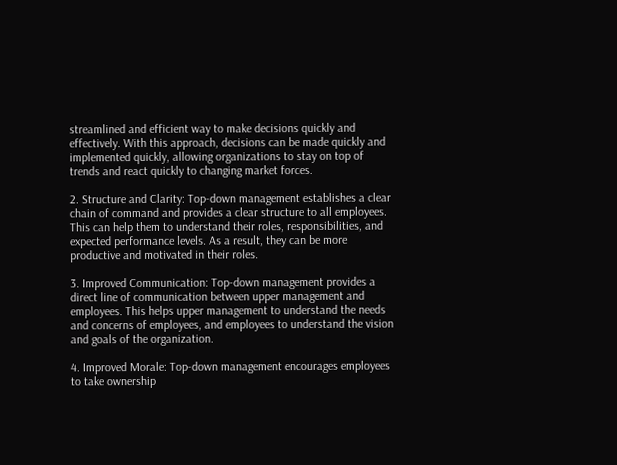streamlined and efficient way to make decisions quickly and effectively. With this approach, decisions can be made quickly and implemented quickly, allowing organizations to stay on top of trends and react quickly to changing market forces.

2. Structure and Clarity: Top-down management establishes a clear chain of command and provides a clear structure to all employees. This can help them to understand their roles, responsibilities, and expected performance levels. As a result, they can be more productive and motivated in their roles.

3. Improved Communication: Top-down management provides a direct line of communication between upper management and employees. This helps upper management to understand the needs and concerns of employees, and employees to understand the vision and goals of the organization.

4. Improved Morale: Top-down management encourages employees to take ownership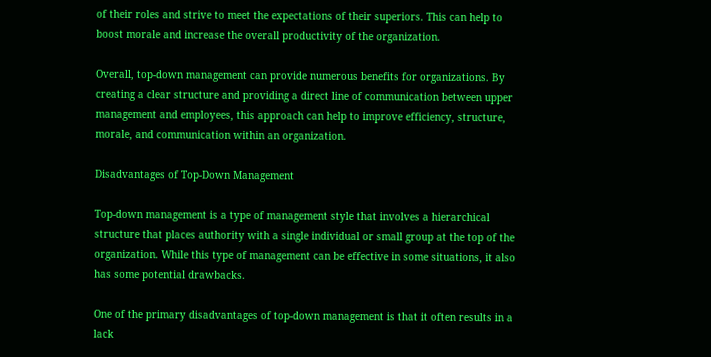of their roles and strive to meet the expectations of their superiors. This can help to boost morale and increase the overall productivity of the organization.

Overall, top-down management can provide numerous benefits for organizations. By creating a clear structure and providing a direct line of communication between upper management and employees, this approach can help to improve efficiency, structure, morale, and communication within an organization.

Disadvantages of Top-Down Management

Top-down management is a type of management style that involves a hierarchical structure that places authority with a single individual or small group at the top of the organization. While this type of management can be effective in some situations, it also has some potential drawbacks.

One of the primary disadvantages of top-down management is that it often results in a lack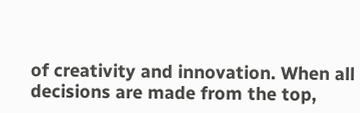of creativity and innovation. When all decisions are made from the top,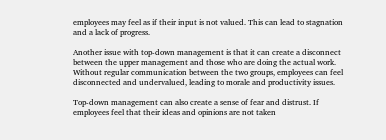employees may feel as if their input is not valued. This can lead to stagnation and a lack of progress.

Another issue with top-down management is that it can create a disconnect between the upper management and those who are doing the actual work. Without regular communication between the two groups, employees can feel disconnected and undervalued, leading to morale and productivity issues.

Top-down management can also create a sense of fear and distrust. If employees feel that their ideas and opinions are not taken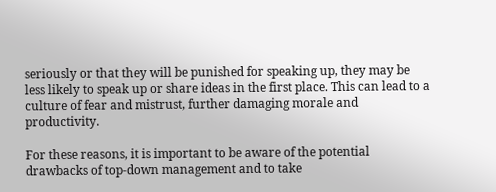seriously or that they will be punished for speaking up, they may be less likely to speak up or share ideas in the first place. This can lead to a culture of fear and mistrust, further damaging morale and productivity.

For these reasons, it is important to be aware of the potential drawbacks of top-down management and to take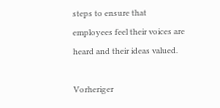steps to ensure that employees feel their voices are heard and their ideas valued.

Vorheriger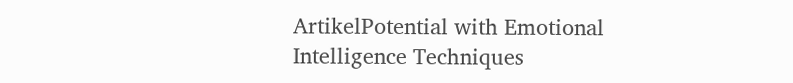ArtikelPotential with Emotional Intelligence Techniques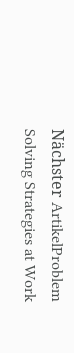Nächster ArtikelProblem Solving Strategies at Work